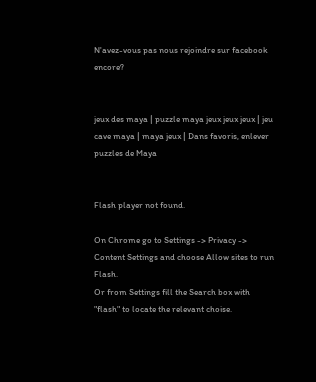N'avez-vous pas nous rejoindre sur facebook encore?


jeux des maya | puzzle maya jeux jeux jeux | jeu cave maya | maya jeux | Dans favoris, enlever puzzles de Maya


Flash player not found.

On Chrome go to Settings -> Privacy -> Content Settings and choose Allow sites to run Flash.
Or from Settings fill the Search box with "flash" to locate the relevant choise.